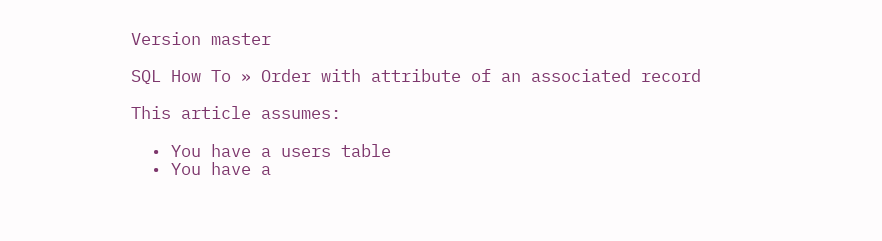Version master

SQL How To » Order with attribute of an associated record

This article assumes:

  • You have a users table
  • You have a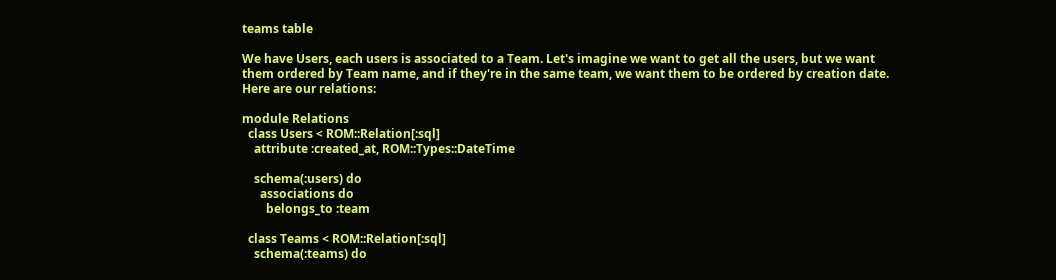teams table

We have Users, each users is associated to a Team. Let's imagine we want to get all the users, but we want them ordered by Team name, and if they're in the same team, we want them to be ordered by creation date. Here are our relations:

module Relations
  class Users < ROM::Relation[:sql]
    attribute :created_at, ROM::Types::DateTime

    schema(:users) do
      associations do
        belongs_to :team

  class Teams < ROM::Relation[:sql]
    schema(:teams) do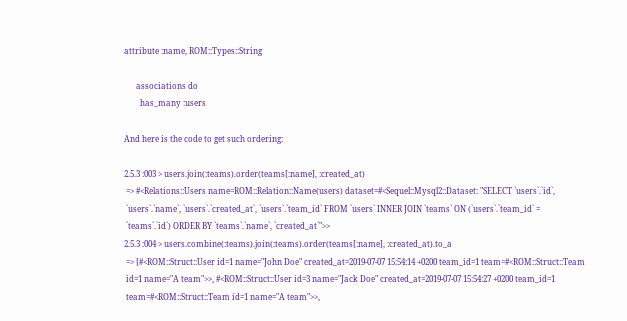attribute :name, ROM::Types::String

      associations do
        has_many :users

And here is the code to get such ordering:

2.5.3 :003 > users.join(:teams).order(teams[:name], :created_at)
 => #<Relations::Users name=ROM::Relation::Name(users) dataset=#<Sequel::Mysql2::Dataset: "SELECT `users`.`id`,
 `users`.`name`, `users`.`created_at`, `users`.`team_id` FROM `users` INNER JOIN `teams` ON (`users`.`team_id` =
 `teams`.`id`) ORDER BY `teams`.`name`, `created_at`">>
2.5.3 :004 > users.combine(:teams).join(:teams).order(teams[:name], :created_at).to_a
 => [#<ROM::Struct::User id=1 name="John Doe" created_at=2019-07-07 15:54:14 +0200 team_id=1 team=#<ROM::Struct::Team
 id=1 name="A team">>, #<ROM::Struct::User id=3 name="Jack Doe" created_at=2019-07-07 15:54:27 +0200 team_id=1
 team=#<ROM::Struct::Team id=1 name="A team">>,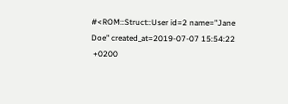#<ROM::Struct::User id=2 name="Jane Doe" created_at=2019-07-07 15:54:22
 +0200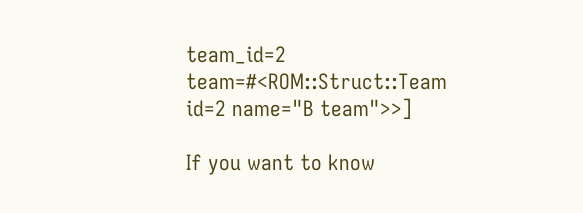team_id=2 team=#<ROM::Struct::Team id=2 name="B team">>]

If you want to know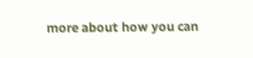more about how you can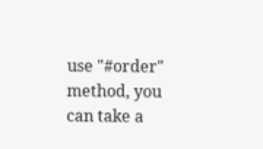use "#order" method, you can take a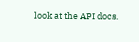look at the API docs.